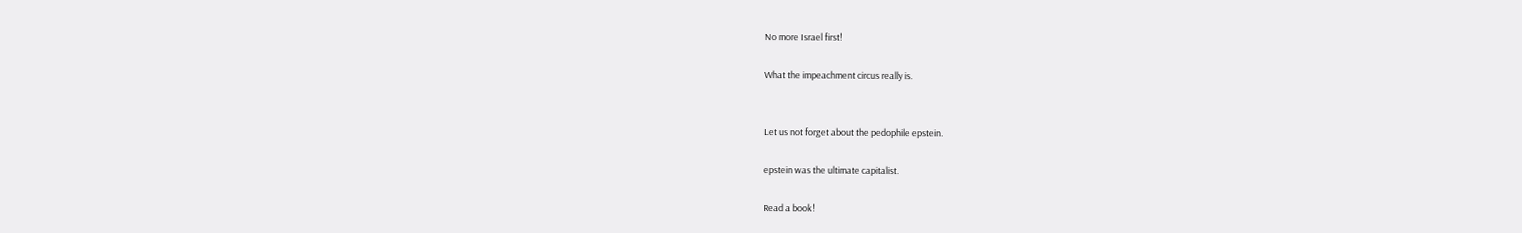No more Israel first!

What the impeachment circus really is.


Let us not forget about the pedophile epstein.

epstein was the ultimate capitalist.

Read a book!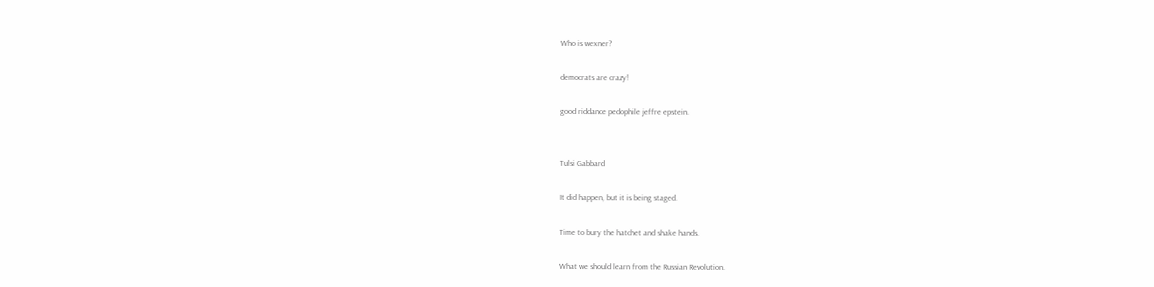Who is wexner?

democrats are crazy!

good riddance pedophile jeffre epstein.


Tulsi Gabbard

It did happen, but it is being staged.

Time to bury the hatchet and shake hands.

What we should learn from the Russian Revolution.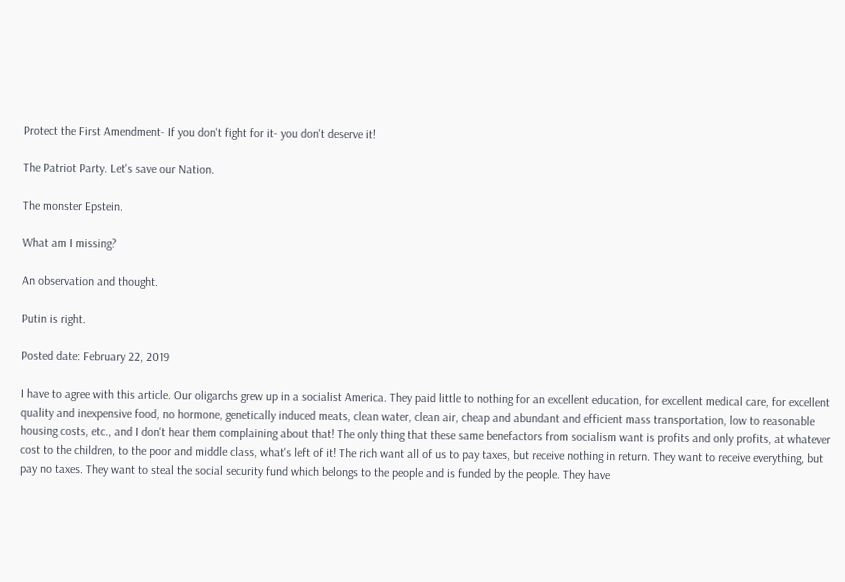Protect the First Amendment- If you don't fight for it- you don't deserve it!

The Patriot Party. Let's save our Nation.

The monster Epstein.

What am I missing?

An observation and thought.

Putin is right.

Posted date: February 22, 2019

I have to agree with this article. Our oligarchs grew up in a socialist America. They paid little to nothing for an excellent education, for excellent medical care, for excellent quality and inexpensive food, no hormone, genetically induced meats, clean water, clean air, cheap and abundant and efficient mass transportation, low to reasonable housing costs, etc., and I don't hear them complaining about that! The only thing that these same benefactors from socialism want is profits and only profits, at whatever cost to the children, to the poor and middle class, what's left of it! The rich want all of us to pay taxes, but receive nothing in return. They want to receive everything, but pay no taxes. They want to steal the social security fund which belongs to the people and is funded by the people. They have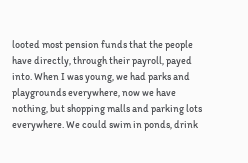looted most pension funds that the people have directly, through their payroll, payed into. When I was young, we had parks and playgrounds everywhere, now we have nothing, but shopping malls and parking lots everywhere. We could swim in ponds, drink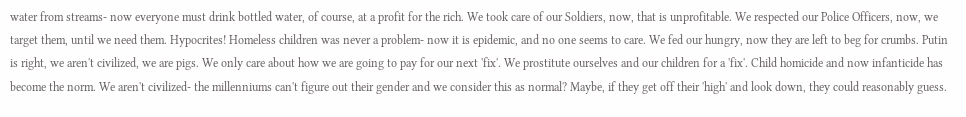water from streams- now everyone must drink bottled water, of course, at a profit for the rich. We took care of our Soldiers, now, that is unprofitable. We respected our Police Officers, now, we target them, until we need them. Hypocrites! Homeless children was never a problem- now it is epidemic, and no one seems to care. We fed our hungry, now they are left to beg for crumbs. Putin is right, we aren't civilized, we are pigs. We only care about how we are going to pay for our next 'fix'. We prostitute ourselves and our children for a 'fix'. Child homicide and now infanticide has become the norm. We aren't civilized- the millenniums can't figure out their gender and we consider this as normal? Maybe, if they get off their 'high' and look down, they could reasonably guess.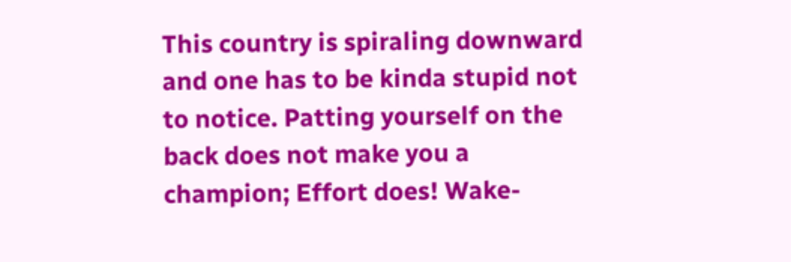This country is spiraling downward and one has to be kinda stupid not to notice. Patting yourself on the back does not make you a champion; Effort does! Wake-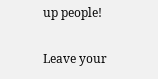up people!

Leave your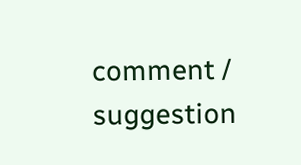comment / suggestion